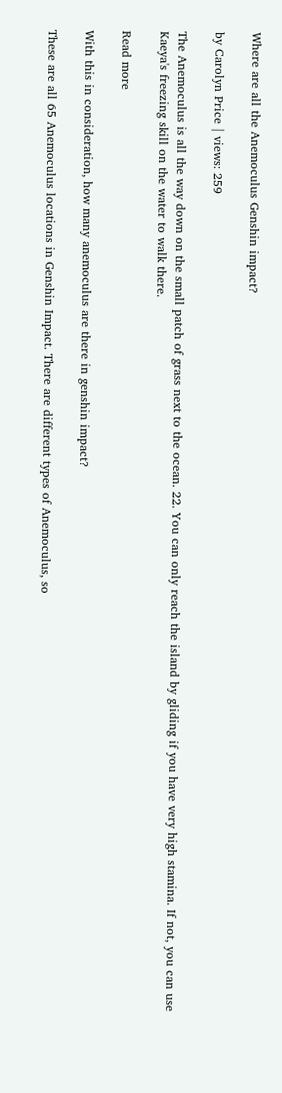Where are all the Anemoculus Genshin impact?

by Carolyn Price | views: 259

The Anemoculus is all the way down on the small patch of grass next to the ocean. 22. You can only reach the island by gliding if you have very high stamina. If not, you can use Kaeya's freezing skill on the water to walk there.

Read more

With this in consideration, how many anemoculus are there in genshin impact?

These are all 65 Anemoculus locations in Genshin Impact. There are different types of Anemoculus, so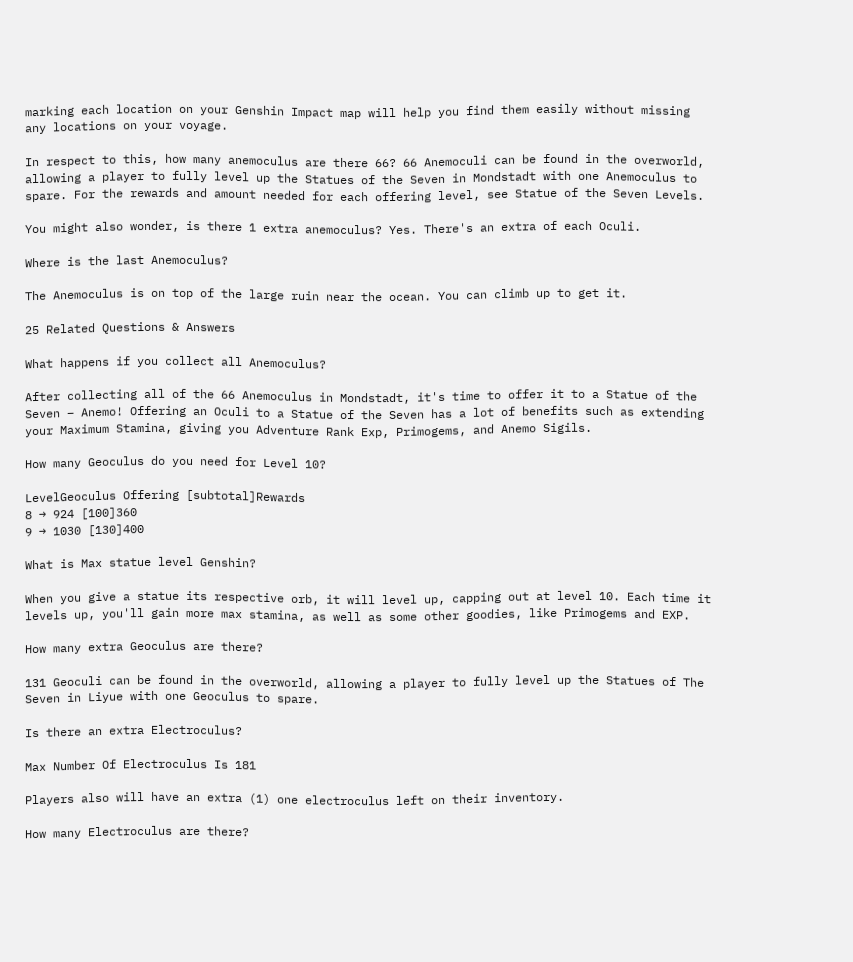marking each location on your Genshin Impact map will help you find them easily without missing any locations on your voyage.

In respect to this, how many anemoculus are there 66? 66 Anemoculi can be found in the overworld, allowing a player to fully level up the Statues of the Seven in Mondstadt with one Anemoculus to spare. For the rewards and amount needed for each offering level, see Statue of the Seven Levels.

You might also wonder, is there 1 extra anemoculus? Yes. There's an extra of each Oculi.

Where is the last Anemoculus?

The Anemoculus is on top of the large ruin near the ocean. You can climb up to get it.

25 Related Questions & Answers

What happens if you collect all Anemoculus?

After collecting all of the 66 Anemoculus in Mondstadt, it's time to offer it to a Statue of the Seven – Anemo! Offering an Oculi to a Statue of the Seven has a lot of benefits such as extending your Maximum Stamina, giving you Adventure Rank Exp, Primogems, and Anemo Sigils.

How many Geoculus do you need for Level 10?

LevelGeoculus Offering [subtotal]Rewards
8 → 924 [100]360
9 → 1030 [130]400

What is Max statue level Genshin?

When you give a statue its respective orb, it will level up, capping out at level 10. Each time it levels up, you'll gain more max stamina, as well as some other goodies, like Primogems and EXP.

How many extra Geoculus are there?

131 Geoculi can be found in the overworld, allowing a player to fully level up the Statues of The Seven in Liyue with one Geoculus to spare.

Is there an extra Electroculus?

Max Number Of Electroculus Is 181

Players also will have an extra (1) one electroculus left on their inventory.

How many Electroculus are there?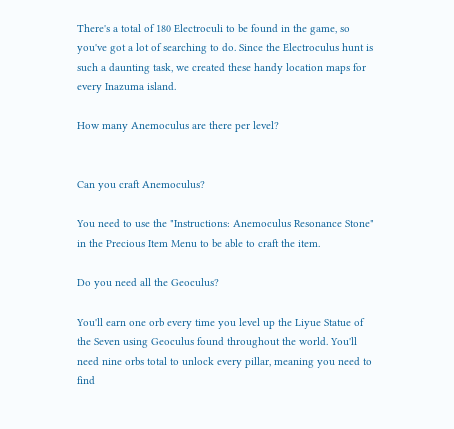There's a total of 180 Electroculi to be found in the game, so you've got a lot of searching to do. Since the Electroculus hunt is such a daunting task, we created these handy location maps for every Inazuma island.

How many Anemoculus are there per level?


Can you craft Anemoculus?

You need to use the "Instructions: Anemoculus Resonance Stone" in the Precious Item Menu to be able to craft the item.

Do you need all the Geoculus?

You'll earn one orb every time you level up the Liyue Statue of the Seven using Geoculus found throughout the world. You'll need nine orbs total to unlock every pillar, meaning you need to find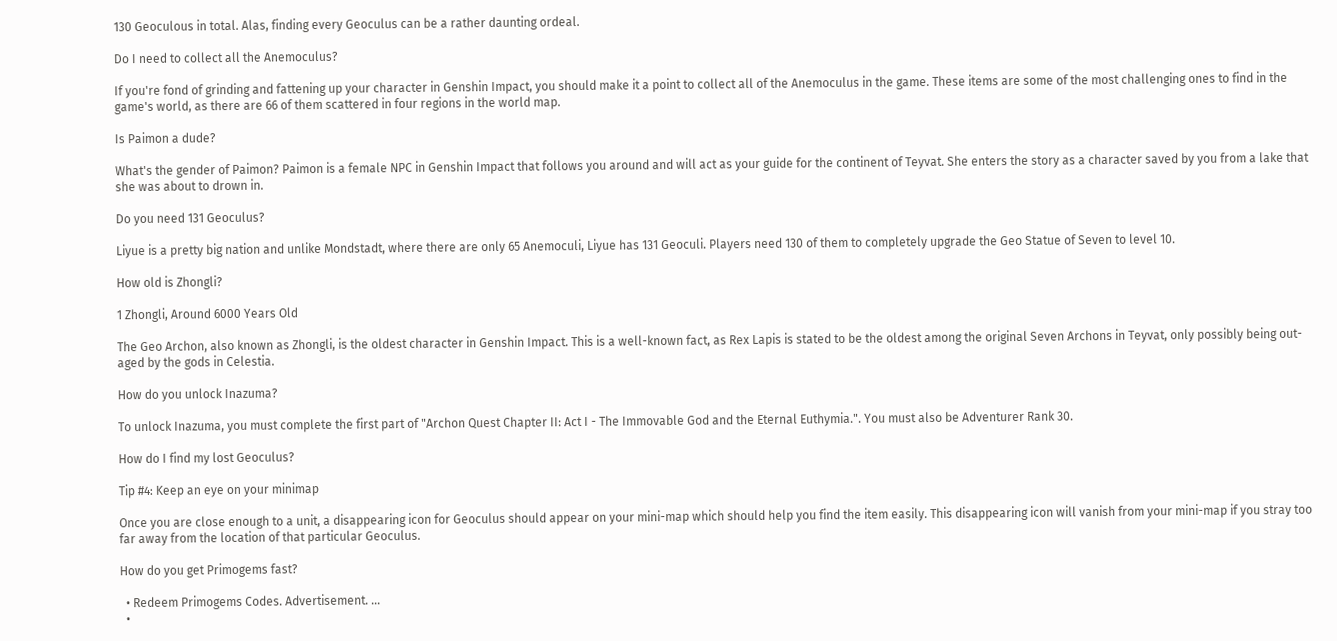130 Geoculous in total. Alas, finding every Geoculus can be a rather daunting ordeal.

Do I need to collect all the Anemoculus?

If you're fond of grinding and fattening up your character in Genshin Impact, you should make it a point to collect all of the Anemoculus in the game. These items are some of the most challenging ones to find in the game's world, as there are 66 of them scattered in four regions in the world map.

Is Paimon a dude?

What's the gender of Paimon? Paimon is a female NPC in Genshin Impact that follows you around and will act as your guide for the continent of Teyvat. She enters the story as a character saved by you from a lake that she was about to drown in.

Do you need 131 Geoculus?

Liyue is a pretty big nation and unlike Mondstadt, where there are only 65 Anemoculi, Liyue has 131 Geoculi. Players need 130 of them to completely upgrade the Geo Statue of Seven to level 10.

How old is Zhongli?

1 Zhongli, Around 6000 Years Old

The Geo Archon, also known as Zhongli, is the oldest character in Genshin Impact. This is a well-known fact, as Rex Lapis is stated to be the oldest among the original Seven Archons in Teyvat, only possibly being out-aged by the gods in Celestia.

How do you unlock Inazuma?

To unlock Inazuma, you must complete the first part of "Archon Quest Chapter II: Act I - The Immovable God and the Eternal Euthymia.". You must also be Adventurer Rank 30.

How do I find my lost Geoculus?

Tip #4: Keep an eye on your minimap

Once you are close enough to a unit, a disappearing icon for Geoculus should appear on your mini-map which should help you find the item easily. This disappearing icon will vanish from your mini-map if you stray too far away from the location of that particular Geoculus.

How do you get Primogems fast?

  • Redeem Primogems Codes. Advertisement. ...
  •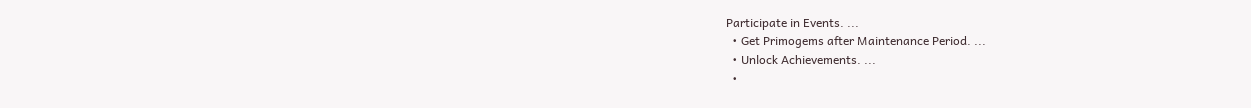Participate in Events. ...
  • Get Primogems after Maintenance Period. ...
  • Unlock Achievements. ...
  •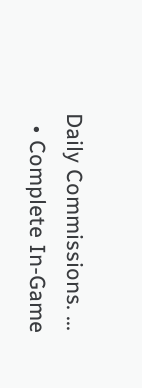Daily Commissions. ...
  • Complete In-Game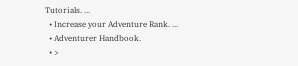Tutorials. ...
  • Increase your Adventure Rank. ...
  • Adventurer Handbook.
  • >